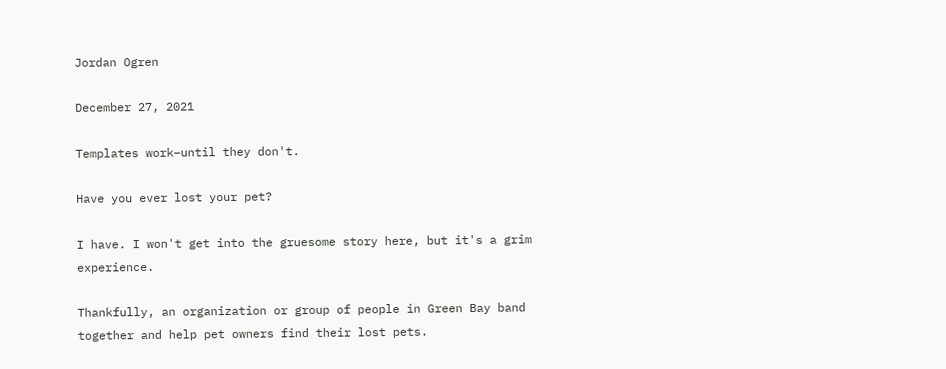Jordan Ogren

December 27, 2021

Templates work–until they don't.

Have you ever lost your pet?

I have. I won't get into the gruesome story here, but it's a grim experience.

Thankfully, an organization or group of people in Green Bay band together and help pet owners find their lost pets.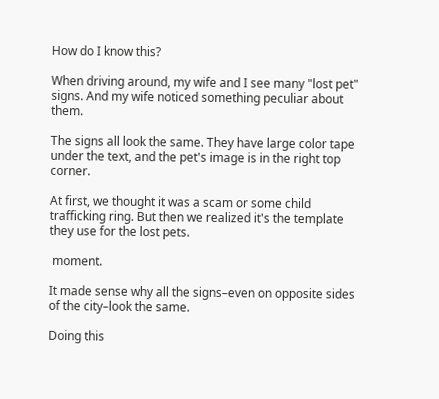How do I know this?

When driving around, my wife and I see many "lost pet" signs. And my wife noticed something peculiar about them.

The signs all look the same. They have large color tape under the text, and the pet's image is in the right top corner.

At first, we thought it was a scam or some child trafficking ring. But then we realized it's the template they use for the lost pets.

 moment.

It made sense why all the signs–even on opposite sides of the city–look the same.

Doing this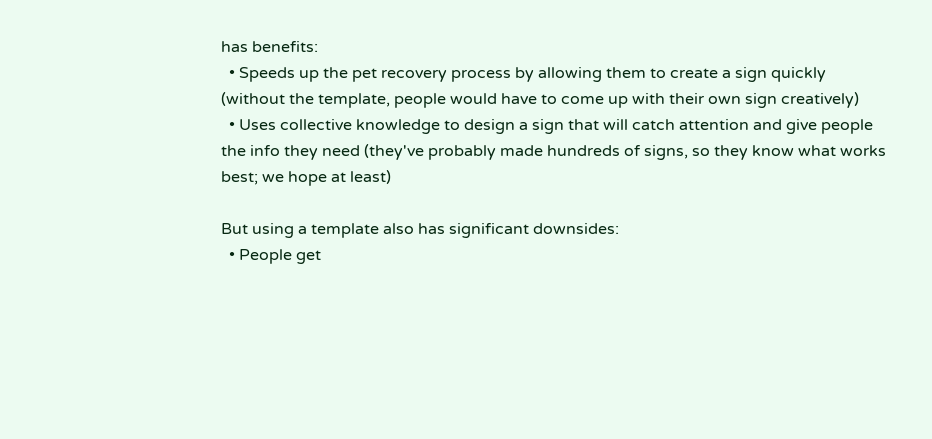has benefits:
  • Speeds up the pet recovery process by allowing them to create a sign quickly (without the template, people would have to come up with their own sign creatively)
  • Uses collective knowledge to design a sign that will catch attention and give people the info they need (they've probably made hundreds of signs, so they know what works best; we hope at least)

But using a template also has significant downsides:
  • People get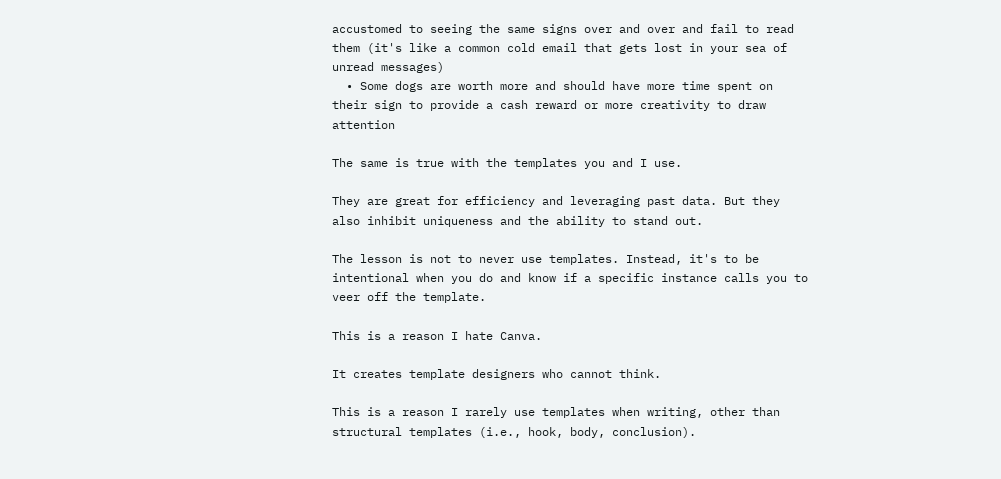accustomed to seeing the same signs over and over and fail to read them (it's like a common cold email that gets lost in your sea of unread messages)
  • Some dogs are worth more and should have more time spent on their sign to provide a cash reward or more creativity to draw attention

The same is true with the templates you and I use.

They are great for efficiency and leveraging past data. But they also inhibit uniqueness and the ability to stand out.

The lesson is not to never use templates. Instead, it's to be intentional when you do and know if a specific instance calls you to veer off the template.

This is a reason I hate Canva.

It creates template designers who cannot think.

This is a reason I rarely use templates when writing, other than structural templates (i.e., hook, body, conclusion).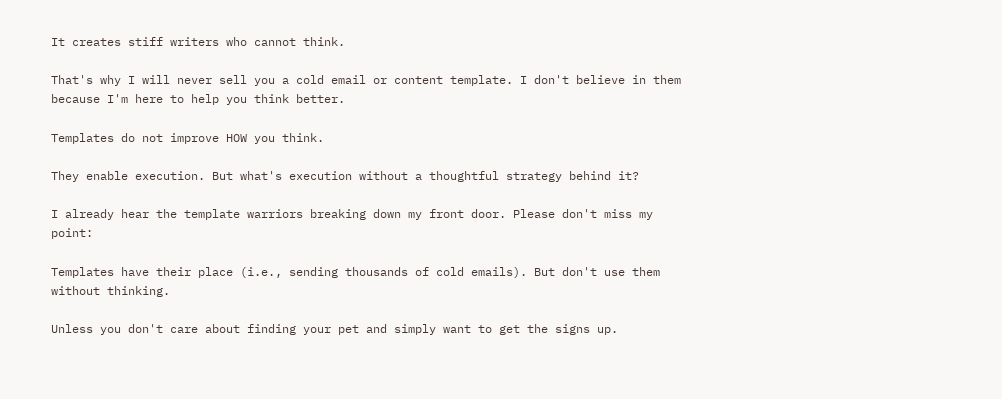It creates stiff writers who cannot think.

That's why I will never sell you a cold email or content template. I don't believe in them because I'm here to help you think better.

Templates do not improve HOW you think.

They enable execution. But what's execution without a thoughtful strategy behind it?

I already hear the template warriors breaking down my front door. Please don't miss my point:

Templates have their place (i.e., sending thousands of cold emails). But don't use them without thinking.

Unless you don't care about finding your pet and simply want to get the signs up.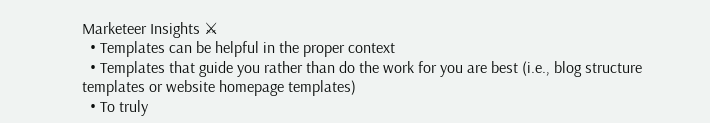Marketeer Insights ⚔
  • Templates can be helpful in the proper context
  • Templates that guide you rather than do the work for you are best (i.e., blog structure templates or website homepage templates)
  • To truly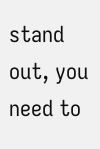stand out, you need to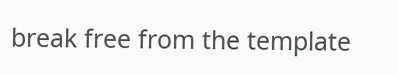break free from the template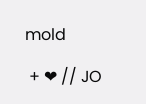mold

 + ❤ // JO